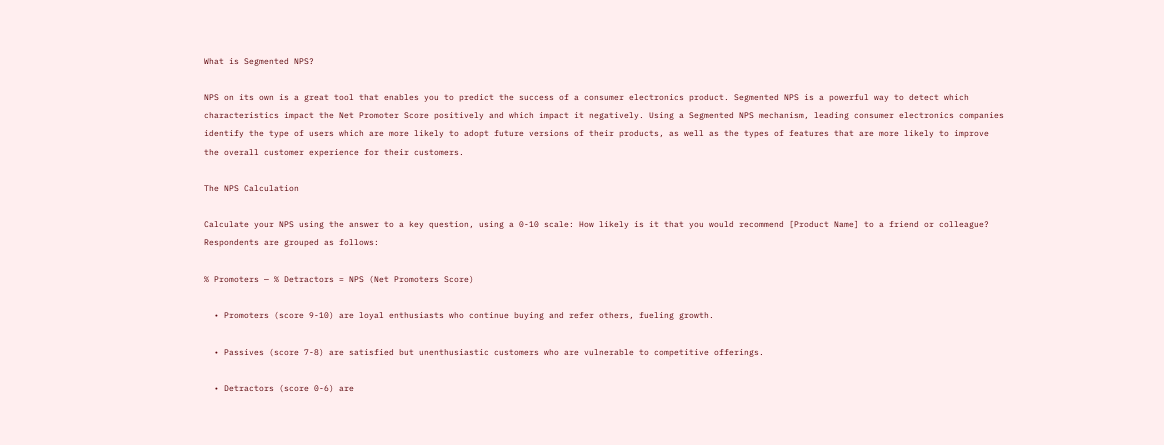What is Segmented NPS?

NPS on its own is a great tool that enables you to predict the success of a consumer electronics product. Segmented NPS is a powerful way to detect which characteristics impact the Net Promoter Score positively and which impact it negatively. Using a Segmented NPS mechanism, leading consumer electronics companies identify the type of users which are more likely to adopt future versions of their products, as well as the types of features that are more likely to improve the overall customer experience for their customers.

The NPS Calculation

Calculate your NPS using the answer to a key question, using a 0-10 scale: How likely is it that you would recommend [Product Name] to a friend or colleague? Respondents are grouped as follows:

% Promoters — % Detractors = NPS (Net Promoters Score)

  • Promoters (score 9-10) are loyal enthusiasts who continue buying and refer others, fueling growth.

  • Passives (score 7-8) are satisfied but unenthusiastic customers who are vulnerable to competitive offerings.

  • Detractors (score 0-6) are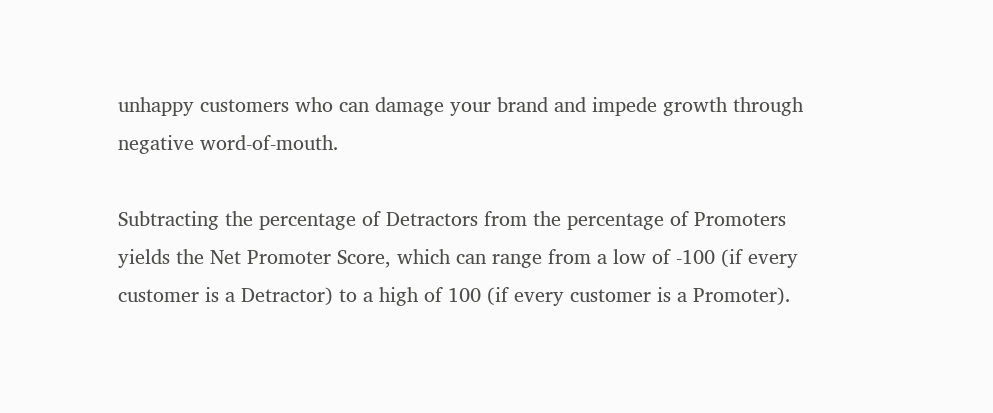unhappy customers who can damage your brand and impede growth through negative word-of-mouth.

Subtracting the percentage of Detractors from the percentage of Promoters yields the Net Promoter Score, which can range from a low of -100 (if every customer is a Detractor) to a high of 100 (if every customer is a Promoter).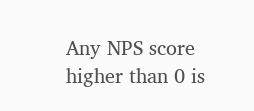Any NPS score higher than 0 is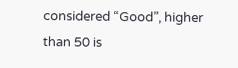considered “Good”, higher than 50 is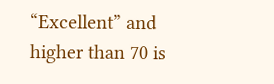“Excellent” and higher than 70 is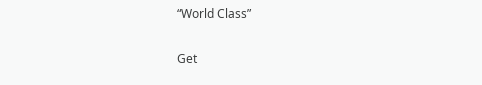“World Class”

Get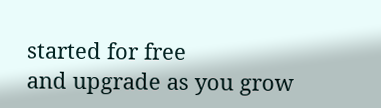started for free
and upgrade as you grow